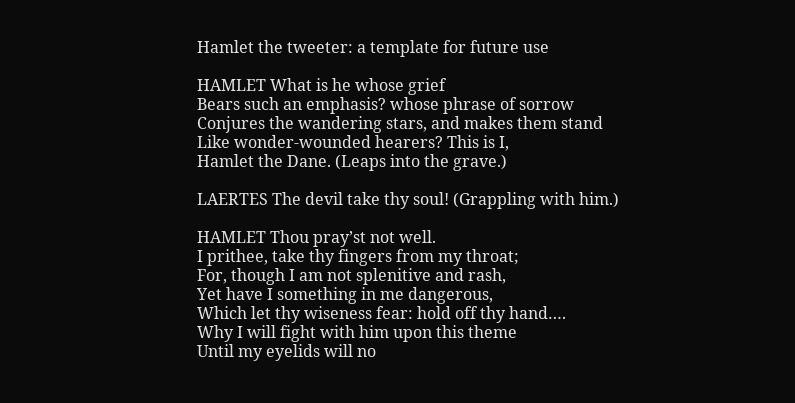Hamlet the tweeter: a template for future use

HAMLET What is he whose grief
Bears such an emphasis? whose phrase of sorrow
Conjures the wandering stars, and makes them stand
Like wonder-wounded hearers? This is I,
Hamlet the Dane. (Leaps into the grave.)

LAERTES The devil take thy soul! (Grappling with him.)

HAMLET Thou pray’st not well.
I prithee, take thy fingers from my throat;
For, though I am not splenitive and rash,
Yet have I something in me dangerous,
Which let thy wiseness fear: hold off thy hand….
Why I will fight with him upon this theme
Until my eyelids will no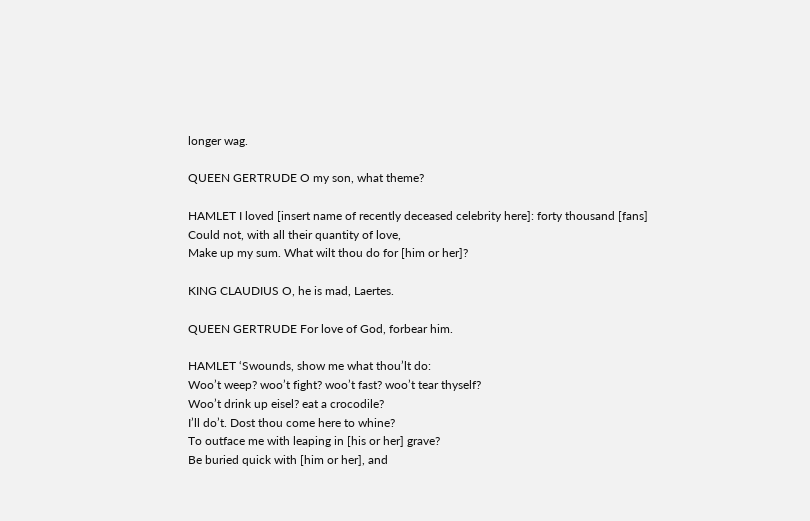longer wag.

QUEEN GERTRUDE O my son, what theme?

HAMLET I loved [insert name of recently deceased celebrity here]: forty thousand [fans]
Could not, with all their quantity of love,
Make up my sum. What wilt thou do for [him or her]?

KING CLAUDIUS O, he is mad, Laertes.

QUEEN GERTRUDE For love of God, forbear him.

HAMLET ‘Swounds, show me what thou’lt do:
Woo’t weep? woo’t fight? woo’t fast? woo’t tear thyself?
Woo’t drink up eisel? eat a crocodile?
I’ll do’t. Dost thou come here to whine?
To outface me with leaping in [his or her] grave?
Be buried quick with [him or her], and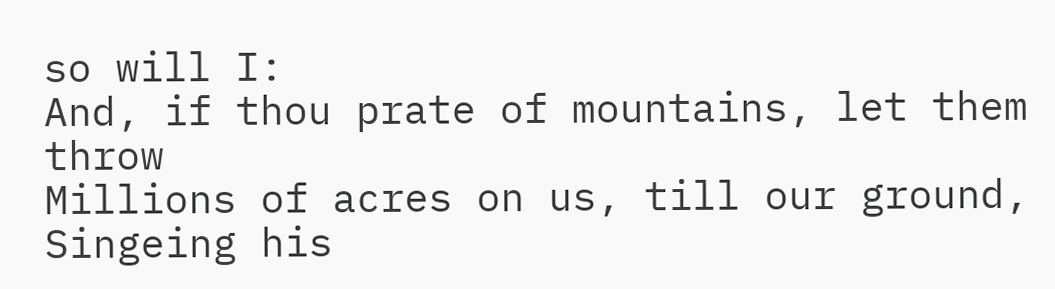so will I:
And, if thou prate of mountains, let them throw
Millions of acres on us, till our ground,
Singeing his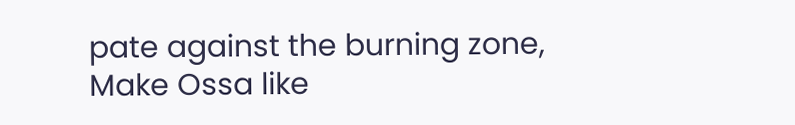pate against the burning zone,
Make Ossa like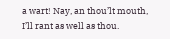a wart! Nay, an thou’lt mouth,
I’ll rant as well as thou.